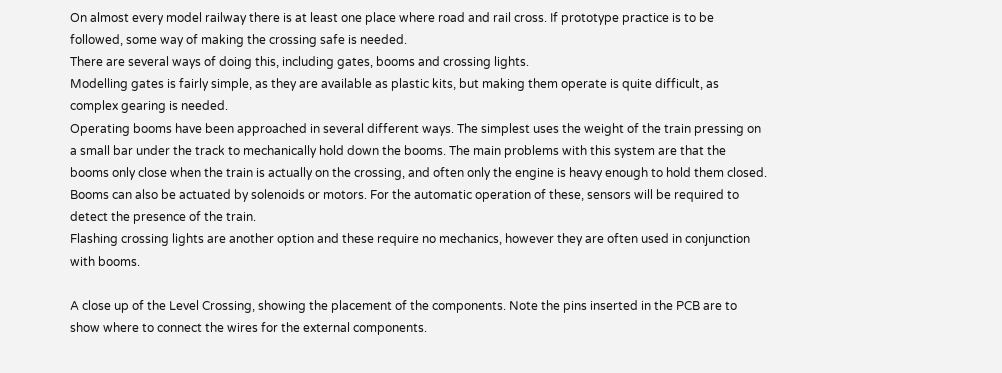On almost every model railway there is at least one place where road and rail cross. If prototype practice is to be followed, some way of making the crossing safe is needed.
There are several ways of doing this, including gates, booms and crossing lights.
Modelling gates is fairly simple, as they are available as plastic kits, but making them operate is quite difficult, as complex gearing is needed.
Operating booms have been approached in several different ways. The simplest uses the weight of the train pressing on a small bar under the track to mechanically hold down the booms. The main problems with this system are that the booms only close when the train is actually on the crossing, and often only the engine is heavy enough to hold them closed.
Booms can also be actuated by solenoids or motors. For the automatic operation of these, sensors will be required to detect the presence of the train.
Flashing crossing lights are another option and these require no mechanics, however they are often used in conjunction with booms.

A close up of the Level Crossing, showing the placement of the components. Note the pins inserted in the PCB are to show where to connect the wires for the external components.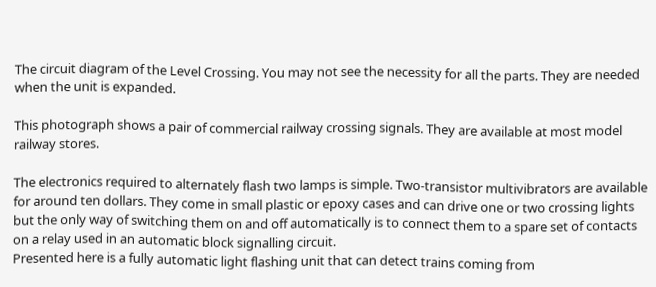The circuit diagram of the Level Crossing. You may not see the necessity for all the parts. They are needed when the unit is expanded.

This photograph shows a pair of commercial railway crossing signals. They are available at most model railway stores.

The electronics required to alternately flash two lamps is simple. Two-transistor multivibrators are available for around ten dollars. They come in small plastic or epoxy cases and can drive one or two crossing lights but the only way of switching them on and off automatically is to connect them to a spare set of contacts on a relay used in an automatic block signalling circuit.
Presented here is a fully automatic light flashing unit that can detect trains coming from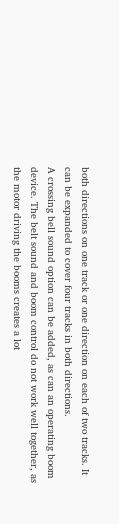both directions on one track or one direction on each of two tracks. It can be expanded to cover four tracks in both directions.
A crossing bell sound option can be added, as can an operating boom device. The belt sound and boom control do not work well together, as the motor driving the booms creates a lot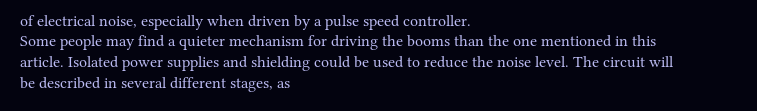of electrical noise, especially when driven by a pulse speed controller.
Some people may find a quieter mechanism for driving the booms than the one mentioned in this article. Isolated power supplies and shielding could be used to reduce the noise level. The circuit will be described in several different stages, as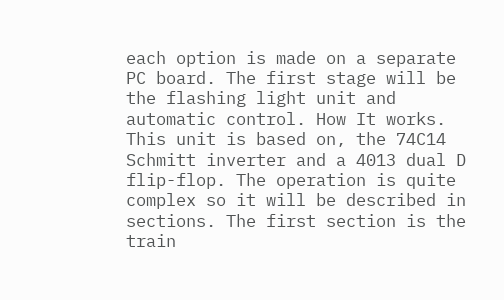each option is made on a separate PC board. The first stage will be the flashing light unit and automatic control. How It works. This unit is based on, the 74C14 Schmitt inverter and a 4013 dual D flip-flop. The operation is quite complex so it will be described in sections. The first section is the train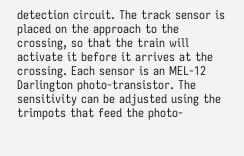detection circuit. The track sensor is placed on the approach to the crossing, so that the train will activate it before it arrives at the crossing. Each sensor is an MEL-12 Darlington photo-transistor. The sensitivity can be adjusted using the trimpots that feed the photo-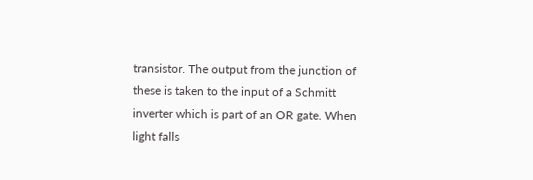transistor. The output from the junction of these is taken to the input of a Schmitt inverter which is part of an OR gate. When light falls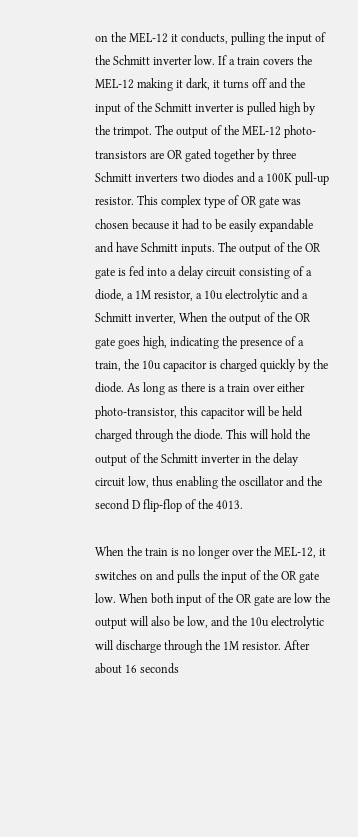on the MEL-12 it conducts, pulling the input of the Schmitt inverter low. If a train covers the MEL-12 making it dark, it turns off and the input of the Schmitt inverter is pulled high by the trimpot. The output of the MEL-12 photo-transistors are OR gated together by three Schmitt inverters two diodes and a 100K pull-up resistor. This complex type of OR gate was chosen because it had to be easily expandable and have Schmitt inputs. The output of the OR gate is fed into a delay circuit consisting of a diode, a 1M resistor, a 10u electrolytic and a Schmitt inverter, When the output of the OR gate goes high, indicating the presence of a train, the 10u capacitor is charged quickly by the diode. As long as there is a train over either photo-transistor, this capacitor will be held charged through the diode. This will hold the output of the Schmitt inverter in the delay circuit low, thus enabling the oscillator and the second D flip-flop of the 4013.

When the train is no longer over the MEL-12, it switches on and pulls the input of the OR gate low. When both input of the OR gate are low the output will also be low, and the 10u electrolytic will discharge through the 1M resistor. After about 16 seconds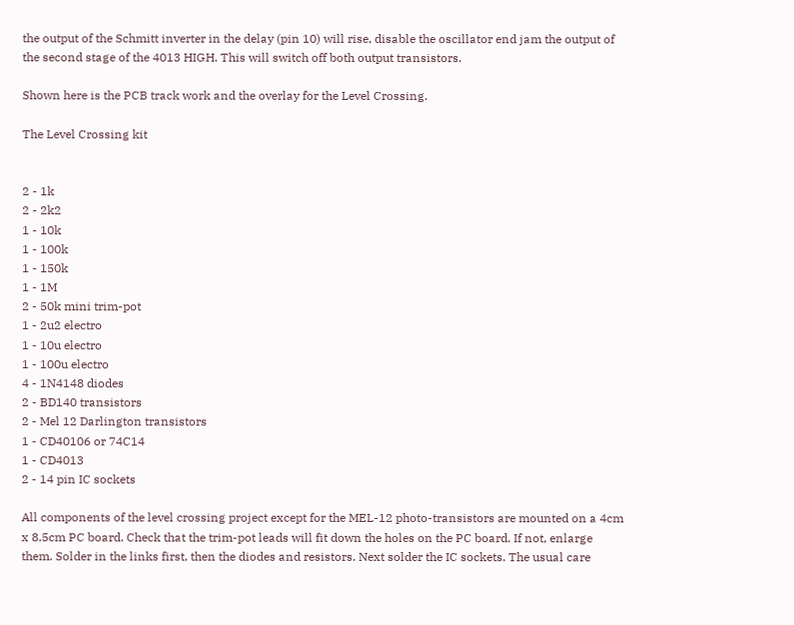the output of the Schmitt inverter in the delay (pin 10) will rise, disable the oscillator end jam the output of the second stage of the 4013 HIGH. This will switch off both output transistors.

Shown here is the PCB track work and the overlay for the Level Crossing.

The Level Crossing kit


2 - 1k
2 - 2k2
1 - 10k
1 - 100k
1 - 150k
1 - 1M
2 - 50k mini trim-pot
1 - 2u2 electro
1 - 10u electro
1 - 100u electro
4 - 1N4148 diodes
2 - BD140 transistors
2 - Mel 12 Darlington transistors
1 - CD40106 or 74C14
1 - CD4013
2 - 14 pin IC sockets

All components of the level crossing project except for the MEL-12 photo-transistors are mounted on a 4cm x 8.5cm PC board. Check that the trim-pot leads will fit down the holes on the PC board. If not, enlarge them. Solder in the links first, then the diodes and resistors. Next solder the IC sockets. The usual care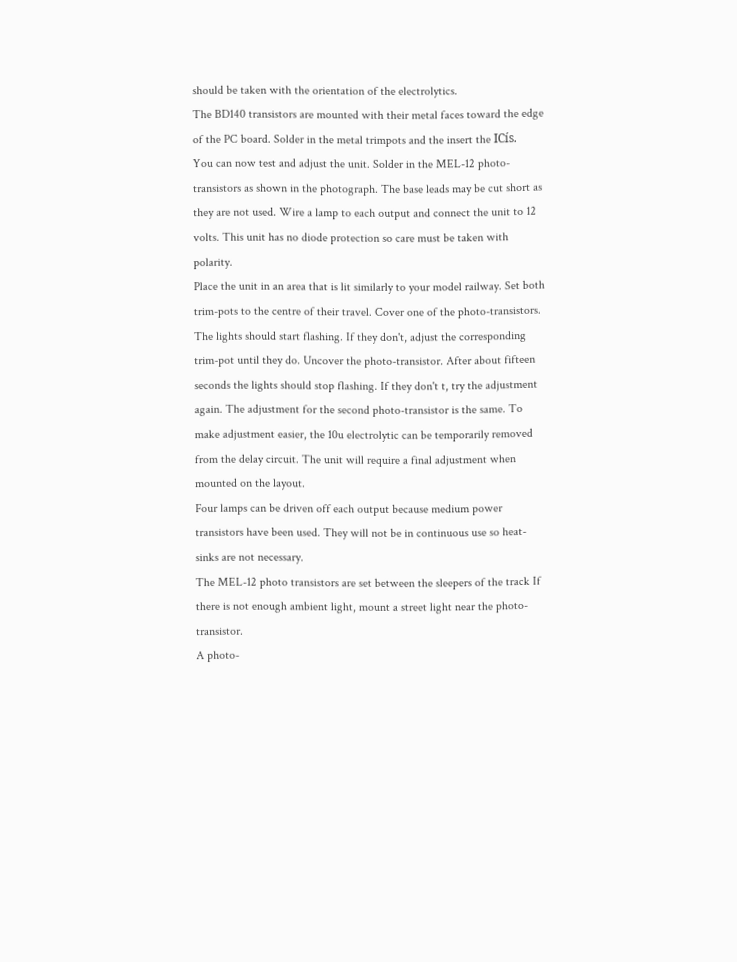should be taken with the orientation of the electrolytics.
The BD140 transistors are mounted with their metal faces toward the edge of the PC board. Solder in the metal trimpots and the insert the ICís.
You can now test and adjust the unit. Solder in the MEL-12 photo-transistors as shown in the photograph. The base leads may be cut short as they are not used. Wire a lamp to each output and connect the unit to 12 volts. This unit has no diode protection so care must be taken with polarity.
Place the unit in an area that is lit similarly to your model railway. Set both trim-pots to the centre of their travel. Cover one of the photo-transistors. The lights should start flashing. If they don't, adjust the corresponding trim-pot until they do. Uncover the photo-transistor. After about fifteen seconds the lights should stop flashing. If they don't t, try the adjustment again. The adjustment for the second photo-transistor is the same. To make adjustment easier, the 10u electrolytic can be temporarily removed from the delay circuit. The unit will require a final adjustment when mounted on the layout.
Four lamps can be driven off each output because medium power transistors have been used. They will not be in continuous use so heat-sinks are not necessary.
The MEL-12 photo transistors are set between the sleepers of the track If there is not enough ambient light, mount a street light near the photo-transistor.
A photo-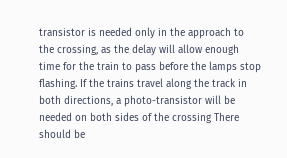transistor is needed only in the approach to the crossing, as the delay will allow enough time for the train to pass before the lamps stop flashing. If the trains travel along the track in both directions, a photo-transistor will be needed on both sides of the crossing There should be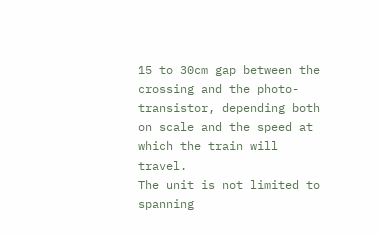15 to 30cm gap between the crossing and the photo-transistor, depending both on scale and the speed at which the train will travel.
The unit is not limited to spanning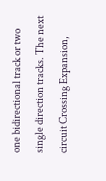one bidirectional track or two single direction tracks. The next circuit Crossing Expansion,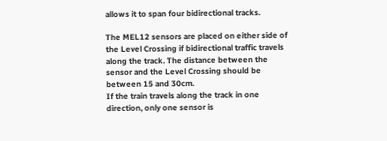allows it to span four bidirectional tracks.

The MEL12 sensors are placed on either side of the Level Crossing if bidirectional traffic travels along the track. The distance between the sensor and the Level Crossing should be between 15 and 30cm.
If the train travels along the track in one direction, only one sensor is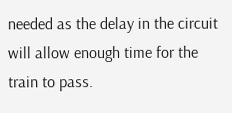needed as the delay in the circuit will allow enough time for the train to pass.